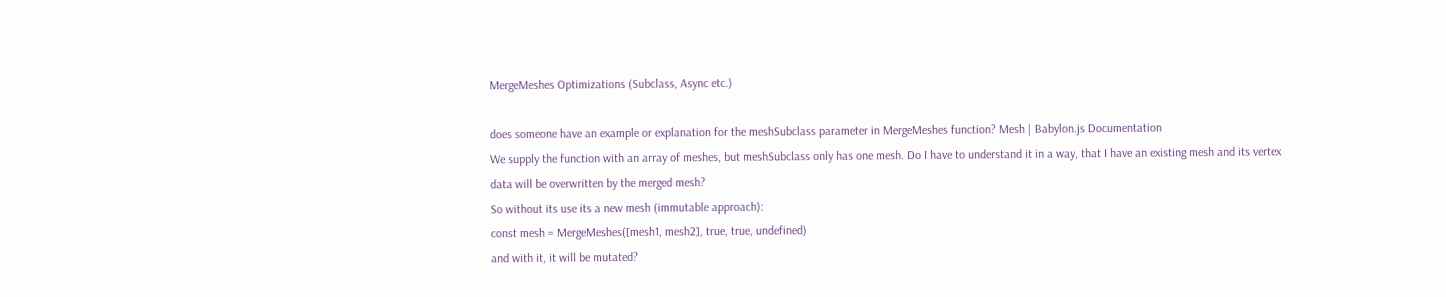MergeMeshes Optimizations (Subclass, Async etc.)

does someone have an example or explanation for the meshSubclass parameter in MergeMeshes function? Mesh | Babylon.js Documentation
We supply the function with an array of meshes, but meshSubclass only has one mesh. Do I have to understand it in a way, that I have an existing mesh and its vertex data will be overwritten by the merged mesh?
So without its use its a new mesh (immutable approach):
const mesh = MergeMeshes([mesh1, mesh2], true, true, undefined)
and with it, it will be mutated?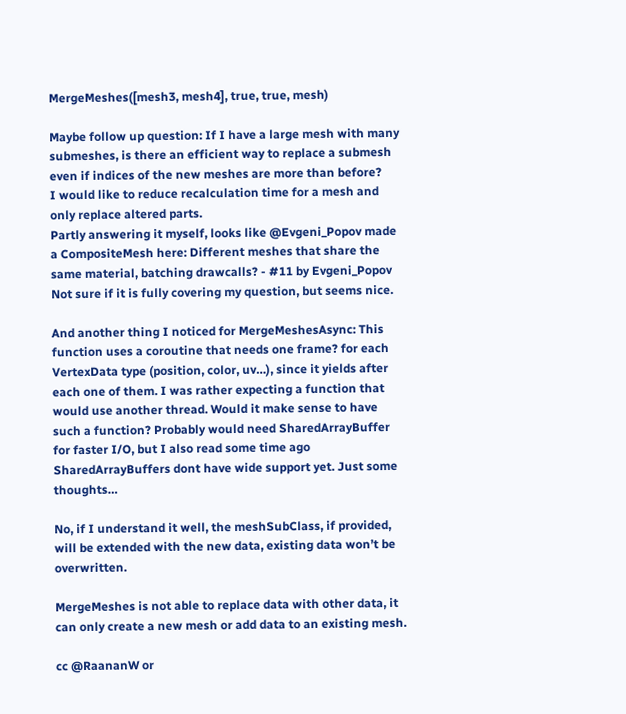MergeMeshes([mesh3, mesh4], true, true, mesh)

Maybe follow up question: If I have a large mesh with many submeshes, is there an efficient way to replace a submesh even if indices of the new meshes are more than before?
I would like to reduce recalculation time for a mesh and only replace altered parts.
Partly answering it myself, looks like @Evgeni_Popov made a CompositeMesh here: Different meshes that share the same material, batching drawcalls? - #11 by Evgeni_Popov Not sure if it is fully covering my question, but seems nice.

And another thing I noticed for MergeMeshesAsync: This function uses a coroutine that needs one frame? for each VertexData type (position, color, uv…), since it yields after each one of them. I was rather expecting a function that would use another thread. Would it make sense to have such a function? Probably would need SharedArrayBuffer for faster I/O, but I also read some time ago SharedArrayBuffers dont have wide support yet. Just some thoughts…

No, if I understand it well, the meshSubClass, if provided, will be extended with the new data, existing data won’t be overwritten.

MergeMeshes is not able to replace data with other data, it can only create a new mesh or add data to an existing mesh.

cc @RaananW or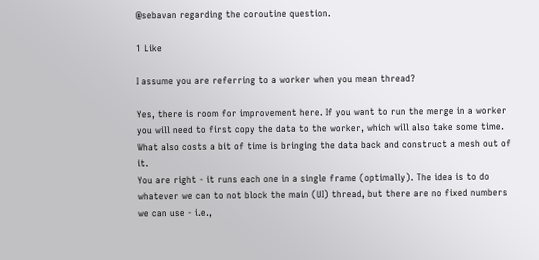@sebavan regarding the coroutine question.

1 Like

I assume you are referring to a worker when you mean thread?

Yes, there is room for improvement here. If you want to run the merge in a worker you will need to first copy the data to the worker, which will also take some time. What also costs a bit of time is bringing the data back and construct a mesh out of it.
You are right - it runs each one in a single frame (optimally). The idea is to do whatever we can to not block the main (UI) thread, but there are no fixed numbers we can use - i.e.,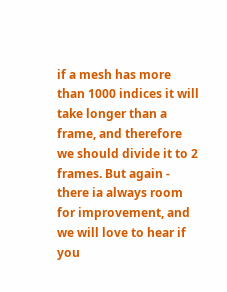if a mesh has more than 1000 indices it will take longer than a frame, and therefore we should divide it to 2 frames. But again - there ia always room for improvement, and we will love to hear if you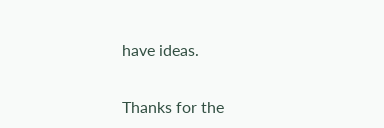have ideas.


Thanks for the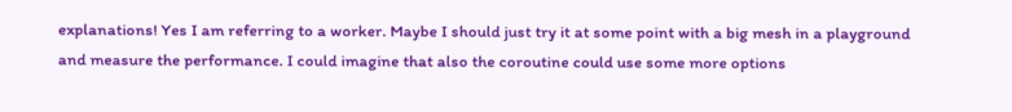explanations! Yes I am referring to a worker. Maybe I should just try it at some point with a big mesh in a playground and measure the performance. I could imagine that also the coroutine could use some more options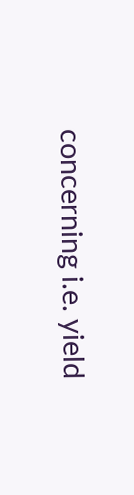concerning i.e. yield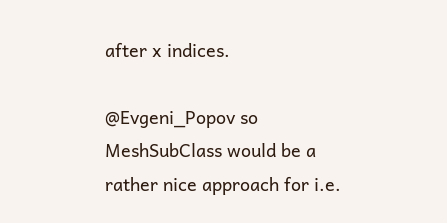after x indices.

@Evgeni_Popov so MeshSubClass would be a rather nice approach for i.e.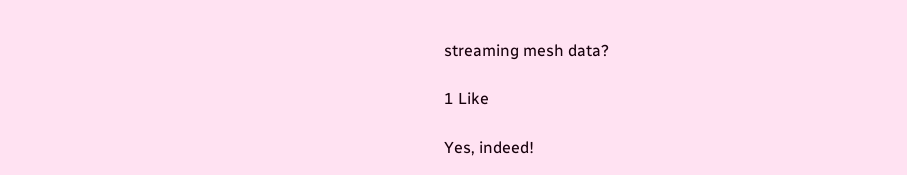streaming mesh data?

1 Like

Yes, indeed!